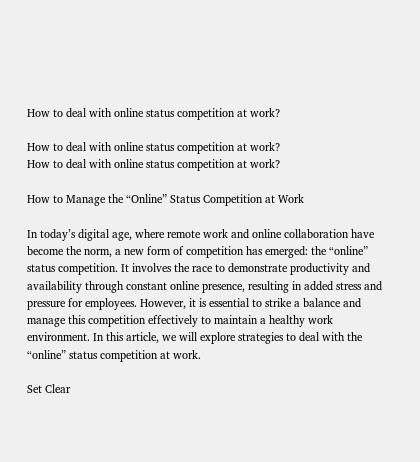How to deal with online status competition at work?

How to deal with online status competition at work?
How to deal with online status competition at work?

How to Manage the “Online” Status Competition at Work

In today’s digital age, where remote work and online collaboration have become the norm, a new form of competition has emerged: the “online” status competition. It involves the race to demonstrate productivity and availability through constant online presence, resulting in added stress and pressure for employees. However, it is essential to strike a balance and manage this competition effectively to maintain a healthy work environment. In this article, we will explore strategies to deal with the “online” status competition at work.

Set Clear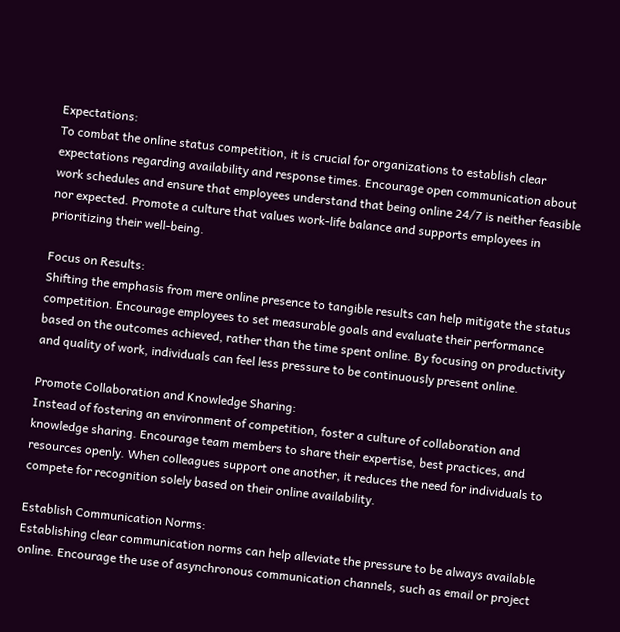Expectations:
To combat the online status competition, it is crucial for organizations to establish clear expectations regarding availability and response times. Encourage open communication about work schedules and ensure that employees understand that being online 24/7 is neither feasible nor expected. Promote a culture that values work-life balance and supports employees in prioritizing their well-being.

Focus on Results:
Shifting the emphasis from mere online presence to tangible results can help mitigate the status competition. Encourage employees to set measurable goals and evaluate their performance based on the outcomes achieved, rather than the time spent online. By focusing on productivity and quality of work, individuals can feel less pressure to be continuously present online.

Promote Collaboration and Knowledge Sharing:
Instead of fostering an environment of competition, foster a culture of collaboration and knowledge sharing. Encourage team members to share their expertise, best practices, and resources openly. When colleagues support one another, it reduces the need for individuals to compete for recognition solely based on their online availability.

Establish Communication Norms:
Establishing clear communication norms can help alleviate the pressure to be always available online. Encourage the use of asynchronous communication channels, such as email or project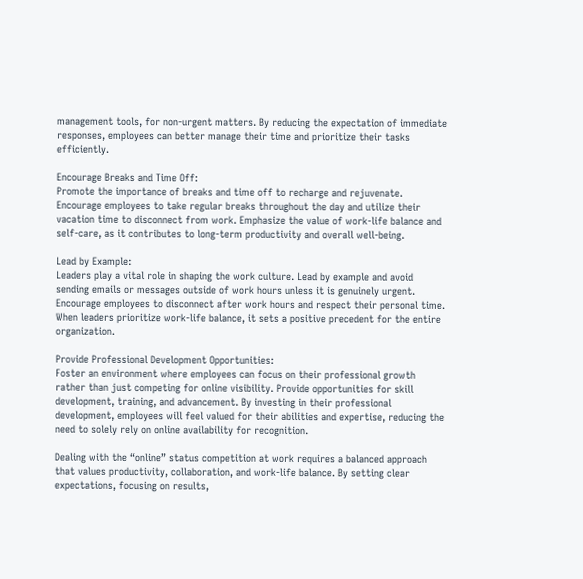management tools, for non-urgent matters. By reducing the expectation of immediate responses, employees can better manage their time and prioritize their tasks efficiently.

Encourage Breaks and Time Off:
Promote the importance of breaks and time off to recharge and rejuvenate. Encourage employees to take regular breaks throughout the day and utilize their vacation time to disconnect from work. Emphasize the value of work-life balance and self-care, as it contributes to long-term productivity and overall well-being.

Lead by Example:
Leaders play a vital role in shaping the work culture. Lead by example and avoid sending emails or messages outside of work hours unless it is genuinely urgent. Encourage employees to disconnect after work hours and respect their personal time. When leaders prioritize work-life balance, it sets a positive precedent for the entire organization.

Provide Professional Development Opportunities:
Foster an environment where employees can focus on their professional growth rather than just competing for online visibility. Provide opportunities for skill development, training, and advancement. By investing in their professional development, employees will feel valued for their abilities and expertise, reducing the need to solely rely on online availability for recognition.

Dealing with the “online” status competition at work requires a balanced approach that values productivity, collaboration, and work-life balance. By setting clear expectations, focusing on results,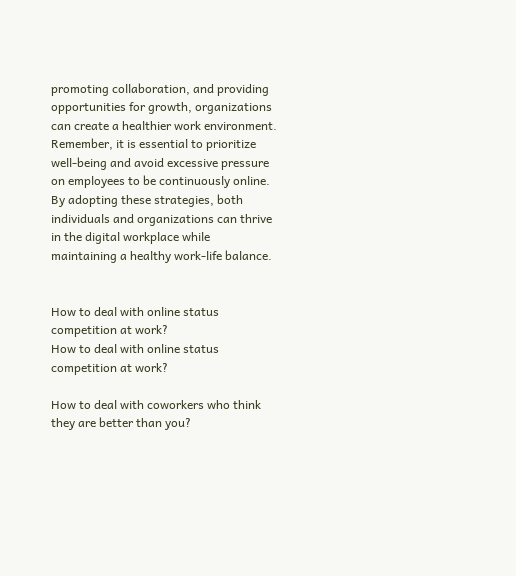promoting collaboration, and providing opportunities for growth, organizations can create a healthier work environment. Remember, it is essential to prioritize well-being and avoid excessive pressure on employees to be continuously online. By adopting these strategies, both individuals and organizations can thrive in the digital workplace while maintaining a healthy work-life balance.


How to deal with online status competition at work?
How to deal with online status competition at work?

How to deal with coworkers who think they are better than you?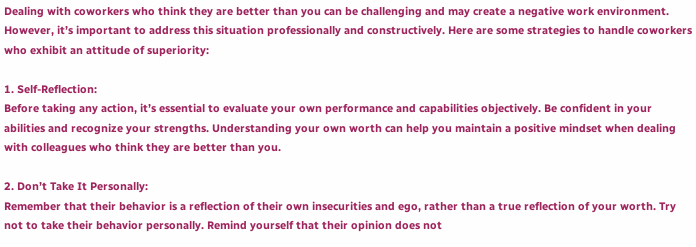Dealing with coworkers who think they are better than you can be challenging and may create a negative work environment. However, it’s important to address this situation professionally and constructively. Here are some strategies to handle coworkers who exhibit an attitude of superiority:

1. Self-Reflection:
Before taking any action, it’s essential to evaluate your own performance and capabilities objectively. Be confident in your abilities and recognize your strengths. Understanding your own worth can help you maintain a positive mindset when dealing with colleagues who think they are better than you.

2. Don’t Take It Personally:
Remember that their behavior is a reflection of their own insecurities and ego, rather than a true reflection of your worth. Try not to take their behavior personally. Remind yourself that their opinion does not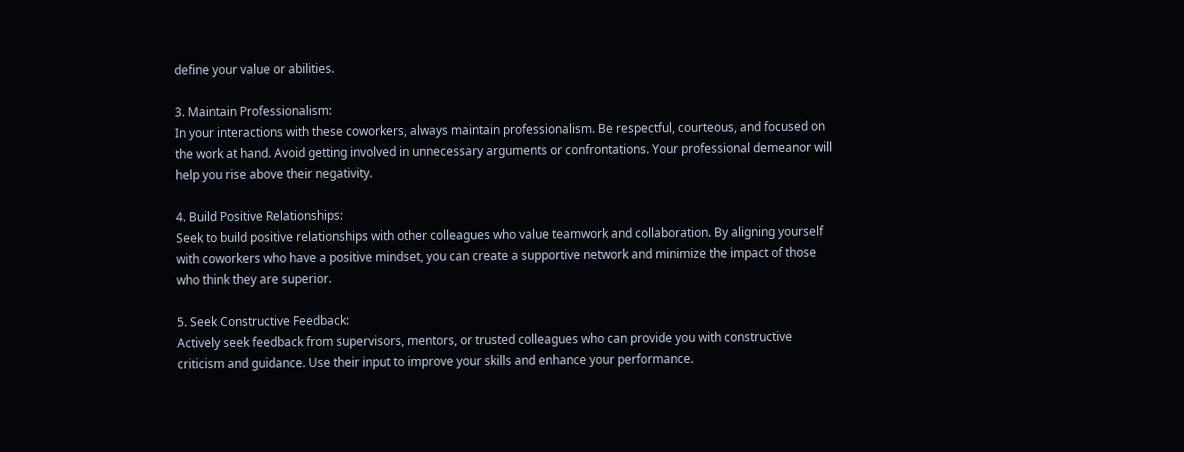define your value or abilities.

3. Maintain Professionalism:
In your interactions with these coworkers, always maintain professionalism. Be respectful, courteous, and focused on the work at hand. Avoid getting involved in unnecessary arguments or confrontations. Your professional demeanor will help you rise above their negativity.

4. Build Positive Relationships:
Seek to build positive relationships with other colleagues who value teamwork and collaboration. By aligning yourself with coworkers who have a positive mindset, you can create a supportive network and minimize the impact of those who think they are superior.

5. Seek Constructive Feedback:
Actively seek feedback from supervisors, mentors, or trusted colleagues who can provide you with constructive criticism and guidance. Use their input to improve your skills and enhance your performance.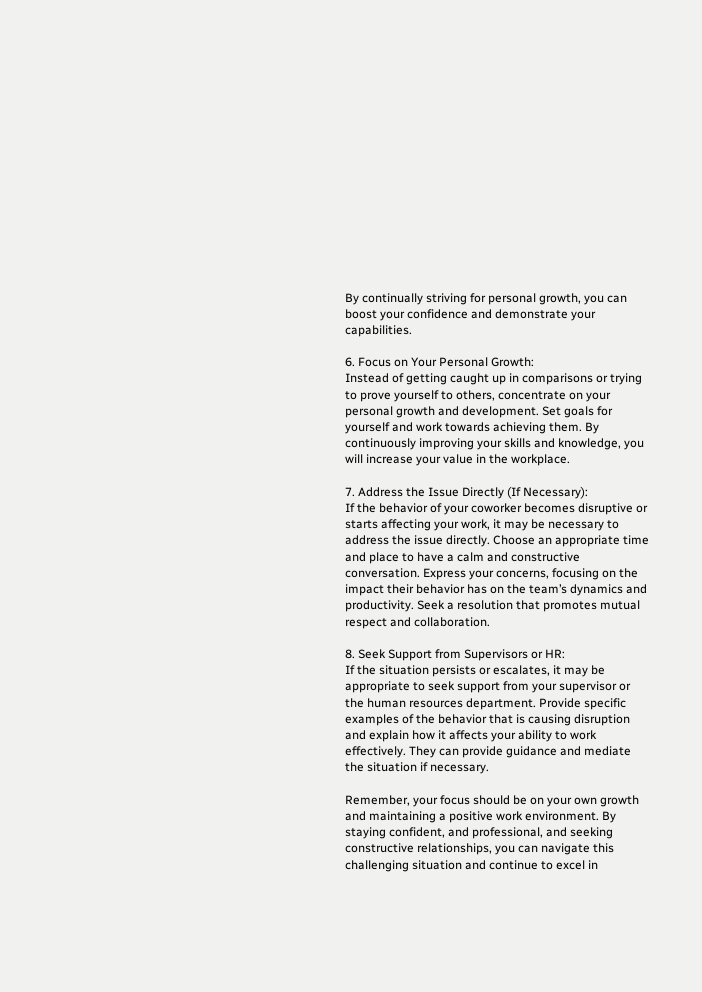By continually striving for personal growth, you can boost your confidence and demonstrate your capabilities.

6. Focus on Your Personal Growth:
Instead of getting caught up in comparisons or trying to prove yourself to others, concentrate on your personal growth and development. Set goals for yourself and work towards achieving them. By continuously improving your skills and knowledge, you will increase your value in the workplace.

7. Address the Issue Directly (If Necessary):
If the behavior of your coworker becomes disruptive or starts affecting your work, it may be necessary to address the issue directly. Choose an appropriate time and place to have a calm and constructive conversation. Express your concerns, focusing on the impact their behavior has on the team’s dynamics and productivity. Seek a resolution that promotes mutual respect and collaboration.

8. Seek Support from Supervisors or HR:
If the situation persists or escalates, it may be appropriate to seek support from your supervisor or the human resources department. Provide specific examples of the behavior that is causing disruption and explain how it affects your ability to work effectively. They can provide guidance and mediate the situation if necessary.

Remember, your focus should be on your own growth and maintaining a positive work environment. By staying confident, and professional, and seeking constructive relationships, you can navigate this challenging situation and continue to excel in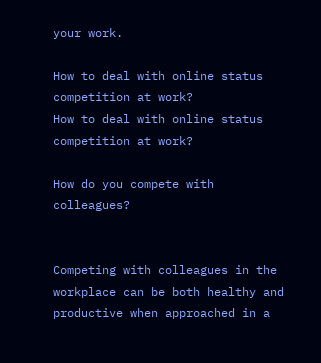your work.

How to deal with online status competition at work?
How to deal with online status competition at work?

How do you compete with colleagues?


Competing with colleagues in the workplace can be both healthy and productive when approached in a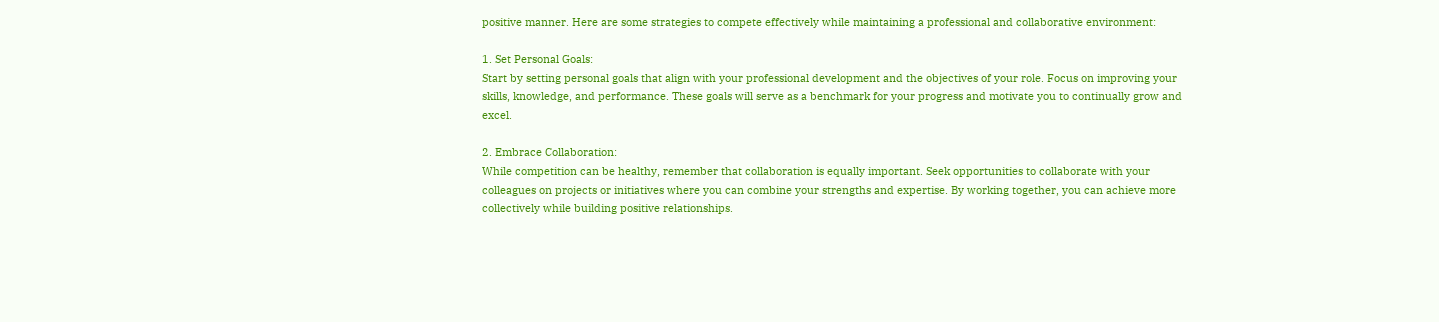positive manner. Here are some strategies to compete effectively while maintaining a professional and collaborative environment:

1. Set Personal Goals:
Start by setting personal goals that align with your professional development and the objectives of your role. Focus on improving your skills, knowledge, and performance. These goals will serve as a benchmark for your progress and motivate you to continually grow and excel.

2. Embrace Collaboration:
While competition can be healthy, remember that collaboration is equally important. Seek opportunities to collaborate with your colleagues on projects or initiatives where you can combine your strengths and expertise. By working together, you can achieve more collectively while building positive relationships.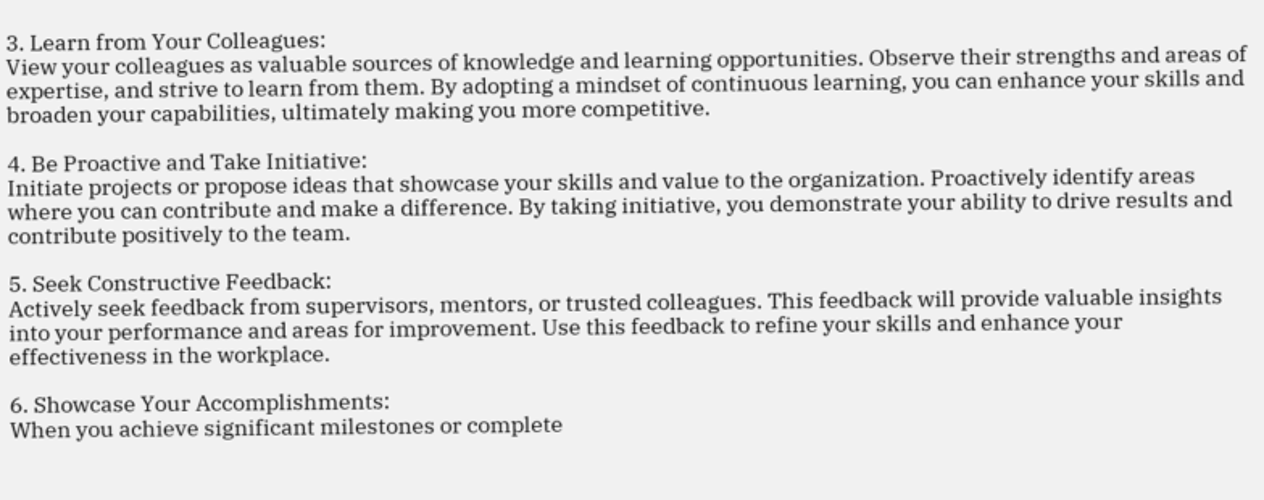3. Learn from Your Colleagues:
View your colleagues as valuable sources of knowledge and learning opportunities. Observe their strengths and areas of expertise, and strive to learn from them. By adopting a mindset of continuous learning, you can enhance your skills and broaden your capabilities, ultimately making you more competitive.

4. Be Proactive and Take Initiative:
Initiate projects or propose ideas that showcase your skills and value to the organization. Proactively identify areas where you can contribute and make a difference. By taking initiative, you demonstrate your ability to drive results and contribute positively to the team.

5. Seek Constructive Feedback:
Actively seek feedback from supervisors, mentors, or trusted colleagues. This feedback will provide valuable insights into your performance and areas for improvement. Use this feedback to refine your skills and enhance your effectiveness in the workplace.

6. Showcase Your Accomplishments:
When you achieve significant milestones or complete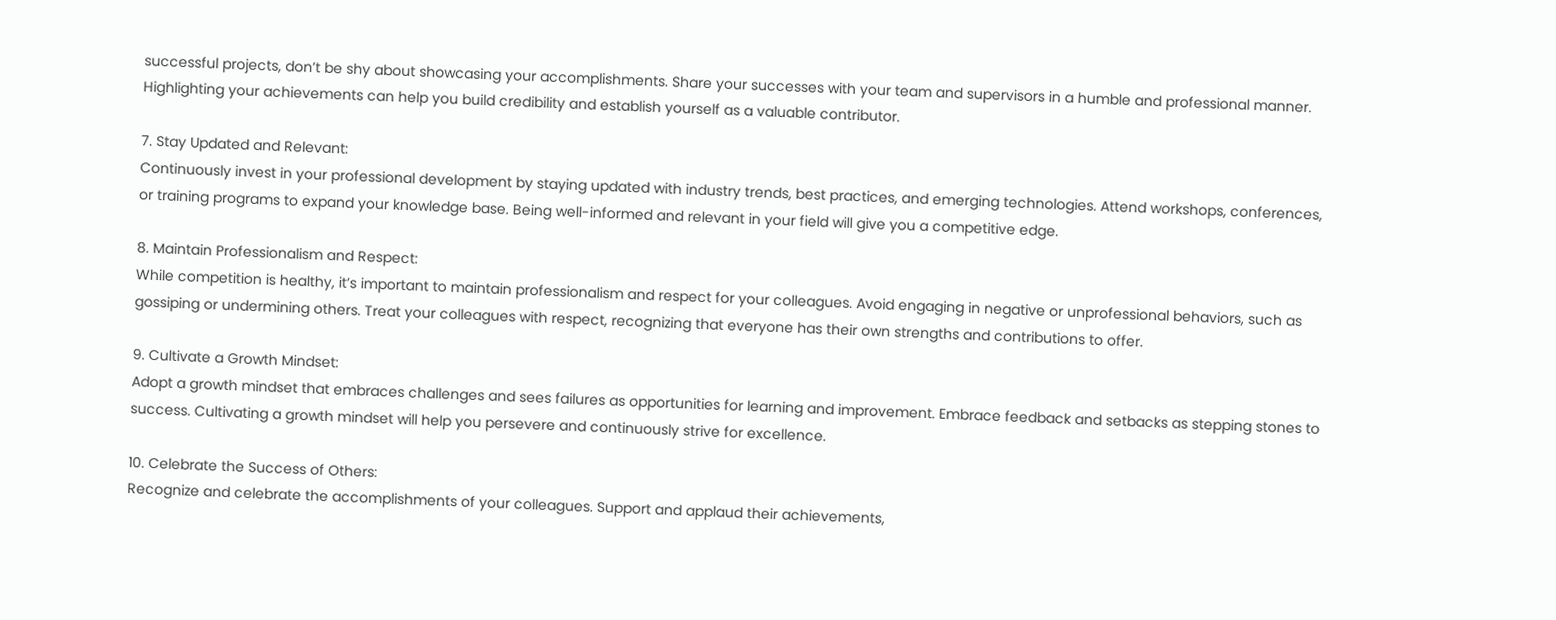successful projects, don’t be shy about showcasing your accomplishments. Share your successes with your team and supervisors in a humble and professional manner. Highlighting your achievements can help you build credibility and establish yourself as a valuable contributor.

7. Stay Updated and Relevant:
Continuously invest in your professional development by staying updated with industry trends, best practices, and emerging technologies. Attend workshops, conferences, or training programs to expand your knowledge base. Being well-informed and relevant in your field will give you a competitive edge.

8. Maintain Professionalism and Respect:
While competition is healthy, it’s important to maintain professionalism and respect for your colleagues. Avoid engaging in negative or unprofessional behaviors, such as gossiping or undermining others. Treat your colleagues with respect, recognizing that everyone has their own strengths and contributions to offer.

9. Cultivate a Growth Mindset:
Adopt a growth mindset that embraces challenges and sees failures as opportunities for learning and improvement. Embrace feedback and setbacks as stepping stones to success. Cultivating a growth mindset will help you persevere and continuously strive for excellence.

10. Celebrate the Success of Others:
Recognize and celebrate the accomplishments of your colleagues. Support and applaud their achievements,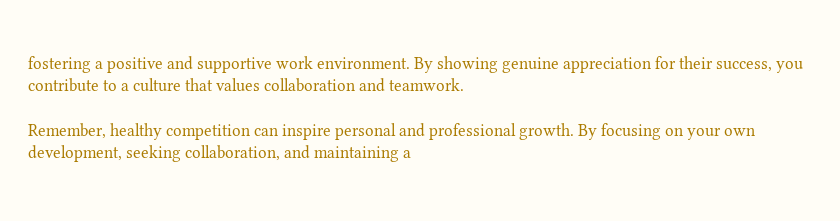fostering a positive and supportive work environment. By showing genuine appreciation for their success, you contribute to a culture that values collaboration and teamwork.

Remember, healthy competition can inspire personal and professional growth. By focusing on your own development, seeking collaboration, and maintaining a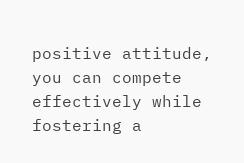positive attitude, you can compete effectively while fostering a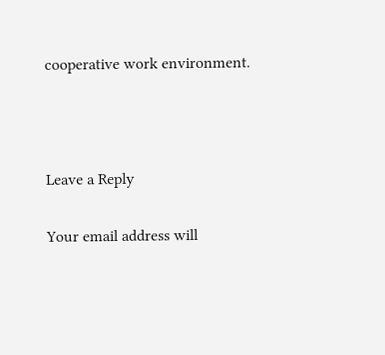cooperative work environment.



Leave a Reply

Your email address will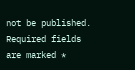not be published. Required fields are marked *